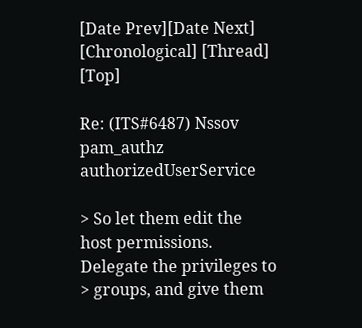[Date Prev][Date Next] [Chronological] [Thread] [Top]

Re: (ITS#6487) Nssov pam_authz authorizedUserService

> So let them edit the host permissions. Delegate the privileges to
> groups, and give them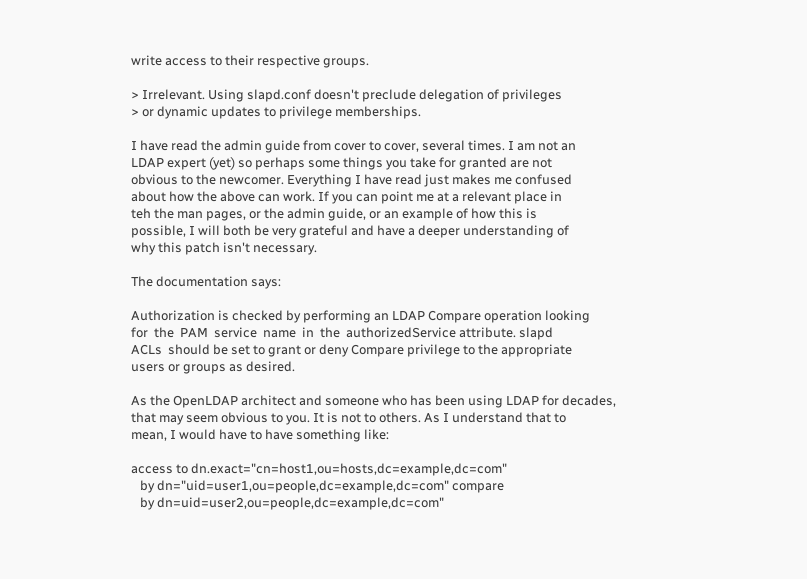write access to their respective groups.

> Irrelevant. Using slapd.conf doesn't preclude delegation of privileges
> or dynamic updates to privilege memberships.

I have read the admin guide from cover to cover, several times. I am not an
LDAP expert (yet) so perhaps some things you take for granted are not
obvious to the newcomer. Everything I have read just makes me confused
about how the above can work. If you can point me at a relevant place in
teh the man pages, or the admin guide, or an example of how this is
possible, I will both be very grateful and have a deeper understanding of
why this patch isn't necessary.

The documentation says:

Authorization is checked by performing an LDAP Compare operation looking
for  the  PAM  service  name  in  the  authorizedService attribute. slapd
ACLs  should be set to grant or deny Compare privilege to the appropriate
users or groups as desired.

As the OpenLDAP architect and someone who has been using LDAP for decades,
that may seem obvious to you. It is not to others. As I understand that to
mean, I would have to have something like:

access to dn.exact="cn=host1,ou=hosts,dc=example,dc=com"
   by dn="uid=user1,ou=people,dc=example,dc=com" compare
   by dn=uid=user2,ou=people,dc=example,dc=com"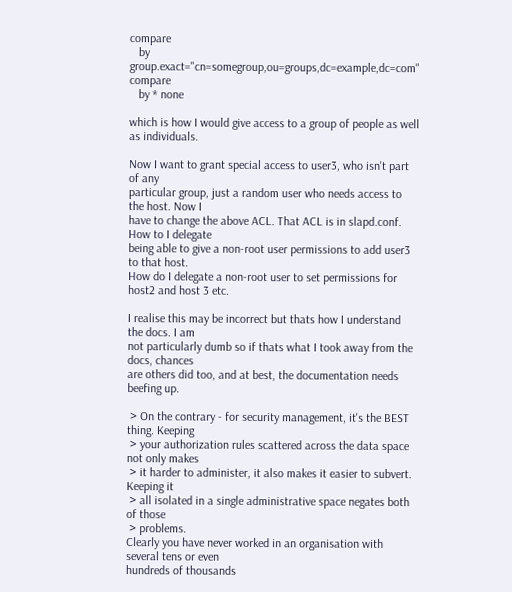compare
   by group.exact="cn=somegroup,ou=groups,dc=example,dc=com" compare
   by * none

which is how I would give access to a group of people as well as individuals.

Now I want to grant special access to user3, who isn't part of any
particular group, just a random user who needs access to the host. Now I
have to change the above ACL. That ACL is in slapd.conf. How to I delegate
being able to give a non-root user permissions to add user3 to that host.
How do I delegate a non-root user to set permissions for host2 and host 3 etc.

I realise this may be incorrect but thats how I understand the docs. I am
not particularly dumb so if thats what I took away from the docs, chances
are others did too, and at best, the documentation needs beefing up.

 > On the contrary - for security management, it's the BEST thing. Keeping
 > your authorization rules scattered across the data space not only makes
 > it harder to administer, it also makes it easier to subvert. Keeping it
 > all isolated in a single administrative space negates both of those
 > problems.
Clearly you have never worked in an organisation with several tens or even
hundreds of thousands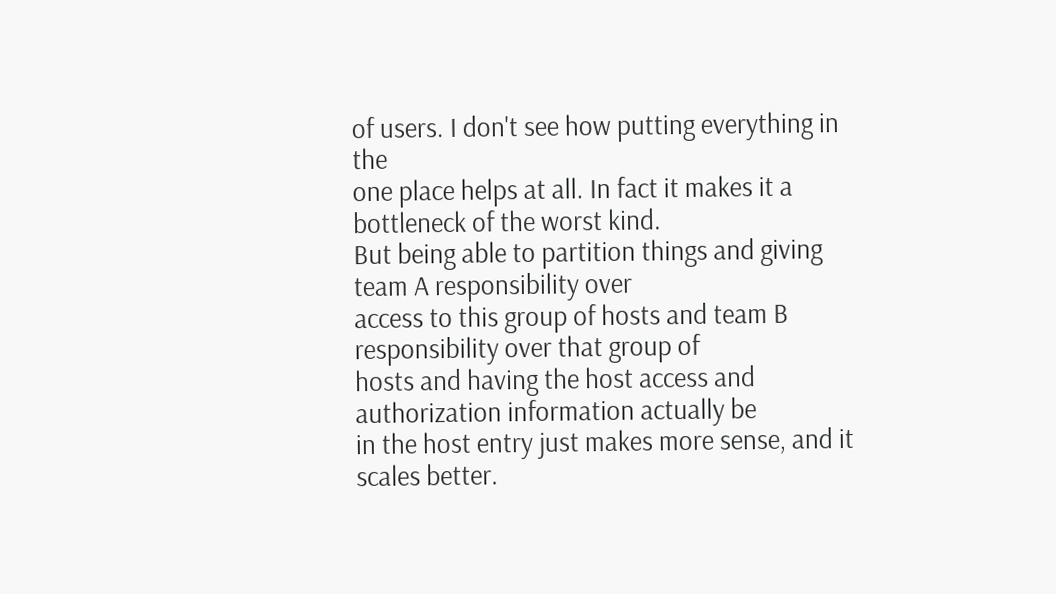of users. I don't see how putting everything in the
one place helps at all. In fact it makes it a bottleneck of the worst kind.
But being able to partition things and giving team A responsibility over
access to this group of hosts and team B responsibility over that group of
hosts and having the host access and authorization information actually be
in the host entry just makes more sense, and it scales better.